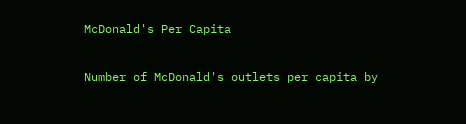McDonald's Per Capita

Number of McDonald's outlets per capita by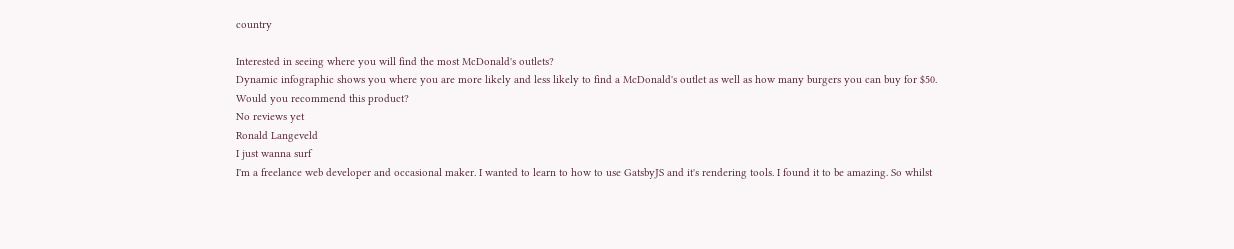country

Interested in seeing where you will find the most McDonald's outlets?
Dynamic infographic shows you where you are more likely and less likely to find a McDonald's outlet as well as how many burgers you can buy for $50.
Would you recommend this product?
No reviews yet
Ronald Langeveld
I just wanna surf
I'm a freelance web developer and occasional maker. I wanted to learn to how to use GatsbyJS and it's rendering tools. I found it to be amazing. So whilst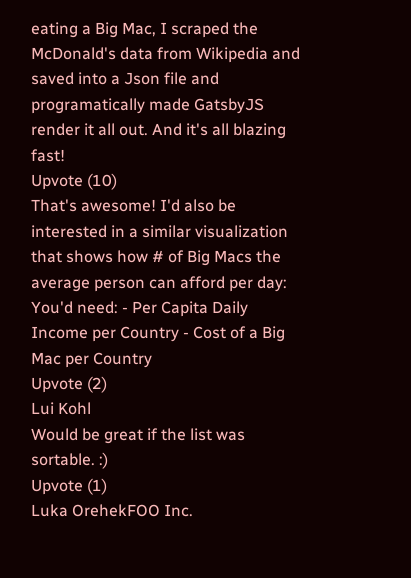eating a Big Mac, I scraped the McDonald's data from Wikipedia and saved into a Json file and programatically made GatsbyJS render it all out. And it's all blazing fast!
Upvote (10)
That's awesome! I'd also be interested in a similar visualization that shows how # of Big Macs the average person can afford per day: You'd need: - Per Capita Daily Income per Country - Cost of a Big Mac per Country
Upvote (2)
Lui Kohl
Would be great if the list was sortable. :)
Upvote (1)
Luka OrehekFOO Inc.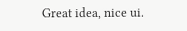Great idea, nice ui.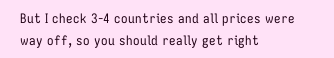But I check 3-4 countries and all prices were way off, so you should really get right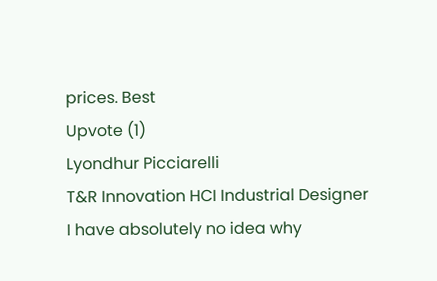prices. Best
Upvote (1)
Lyondhur Picciarelli
T&R Innovation HCI Industrial Designer
I have absolutely no idea why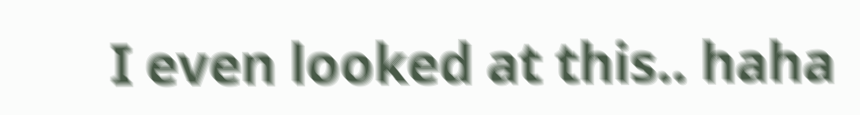I even looked at this.. haha